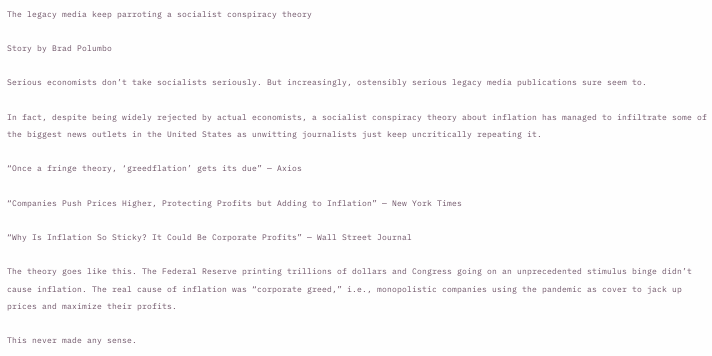The legacy media keep parroting a socialist conspiracy theory

Story by Brad Polumbo

Serious economists don’t take socialists seriously. But increasingly, ostensibly serious legacy media publications sure seem to.

In fact, despite being widely rejected by actual economists, a socialist conspiracy theory about inflation has managed to infiltrate some of the biggest news outlets in the United States as unwitting journalists just keep uncritically repeating it.

“Once a fringe theory, ‘greedflation’ gets its due” — Axios

“Companies Push Prices Higher, Protecting Profits but Adding to Inflation” — New York Times

“Why Is Inflation So Sticky? It Could Be Corporate Profits” — Wall Street Journal

The theory goes like this. The Federal Reserve printing trillions of dollars and Congress going on an unprecedented stimulus binge didn’t cause inflation. The real cause of inflation was “corporate greed,” i.e., monopolistic companies using the pandemic as cover to jack up prices and maximize their profits.

This never made any sense.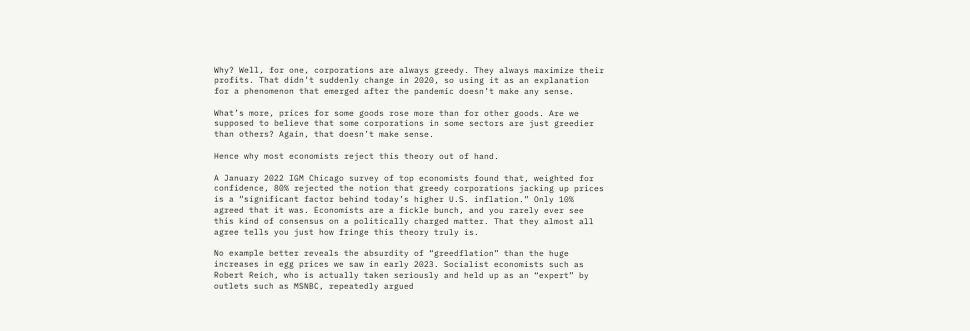Why? Well, for one, corporations are always greedy. They always maximize their profits. That didn’t suddenly change in 2020, so using it as an explanation for a phenomenon that emerged after the pandemic doesn’t make any sense.

What’s more, prices for some goods rose more than for other goods. Are we supposed to believe that some corporations in some sectors are just greedier than others? Again, that doesn’t make sense.

Hence why most economists reject this theory out of hand.

A January 2022 IGM Chicago survey of top economists found that, weighted for confidence, 80% rejected the notion that greedy corporations jacking up prices is a “significant factor behind today’s higher U.S. inflation.” Only 10% agreed that it was. Economists are a fickle bunch, and you rarely ever see this kind of consensus on a politically charged matter. That they almost all agree tells you just how fringe this theory truly is.

No example better reveals the absurdity of “greedflation” than the huge increases in egg prices we saw in early 2023. Socialist economists such as Robert Reich, who is actually taken seriously and held up as an “expert” by outlets such as MSNBC, repeatedly argued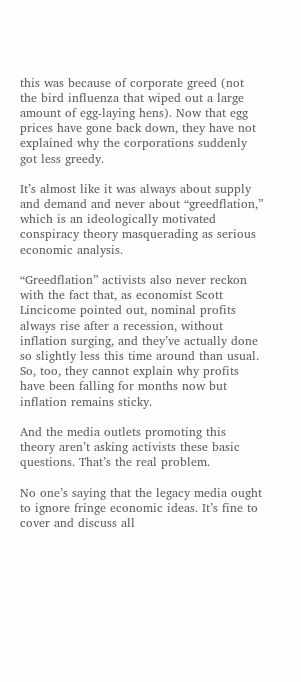this was because of corporate greed (not the bird influenza that wiped out a large amount of egg-laying hens). Now that egg prices have gone back down, they have not explained why the corporations suddenly got less greedy.

It’s almost like it was always about supply and demand and never about “greedflation,” which is an ideologically motivated conspiracy theory masquerading as serious economic analysis.

“Greedflation” activists also never reckon with the fact that, as economist Scott Lincicome pointed out, nominal profits always rise after a recession, without inflation surging, and they’ve actually done so slightly less this time around than usual. So, too, they cannot explain why profits have been falling for months now but inflation remains sticky.

And the media outlets promoting this theory aren’t asking activists these basic questions. That’s the real problem.

No one’s saying that the legacy media ought to ignore fringe economic ideas. It’s fine to cover and discuss all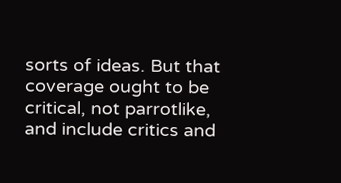sorts of ideas. But that coverage ought to be critical, not parrotlike, and include critics and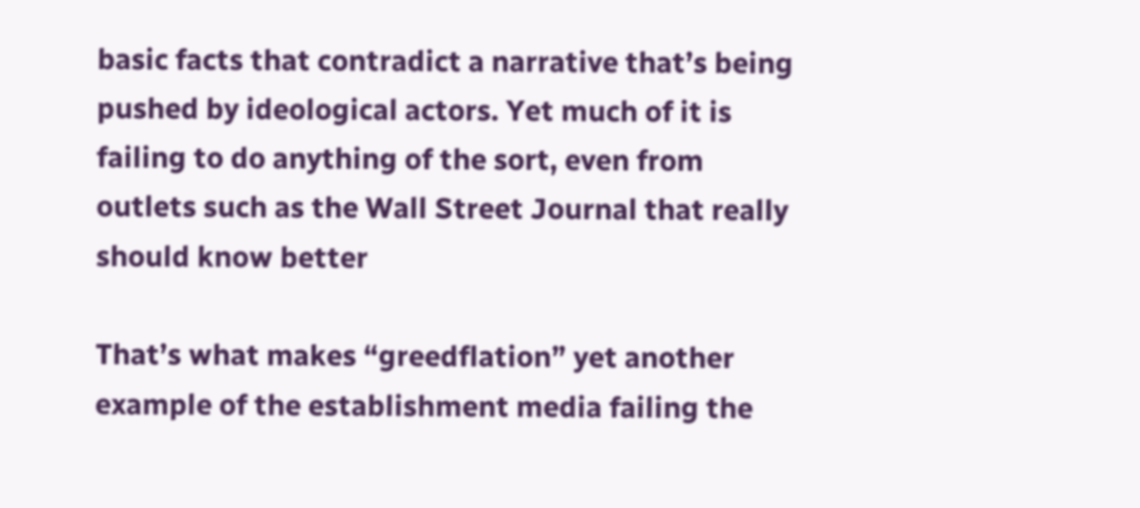basic facts that contradict a narrative that’s being pushed by ideological actors. Yet much of it is failing to do anything of the sort, even from outlets such as the Wall Street Journal that really should know better

That’s what makes “greedflation” yet another example of the establishment media failing the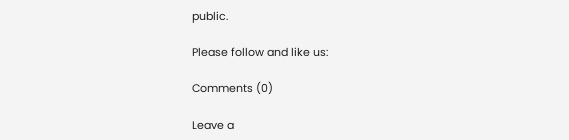public.

Please follow and like us:

Comments (0)

Leave a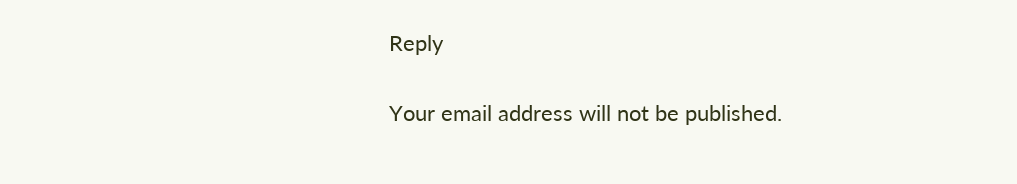Reply

Your email address will not be published.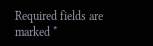Required fields are marked *